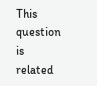This question is related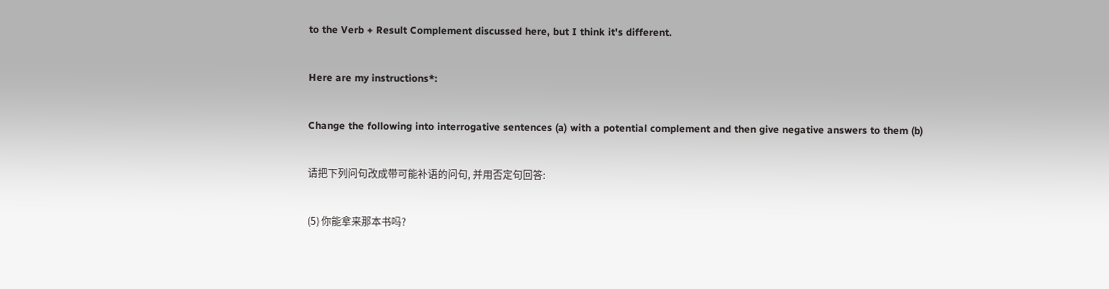to the Verb + Result Complement discussed here, but I think it's different.

Here are my instructions*:

Change the following into interrogative sentences (a) with a potential complement and then give negative answers to them (b)

请把下列问句改成带可能补语的问句, 并用否定句回答:

(5) 你能拿来那本书吗?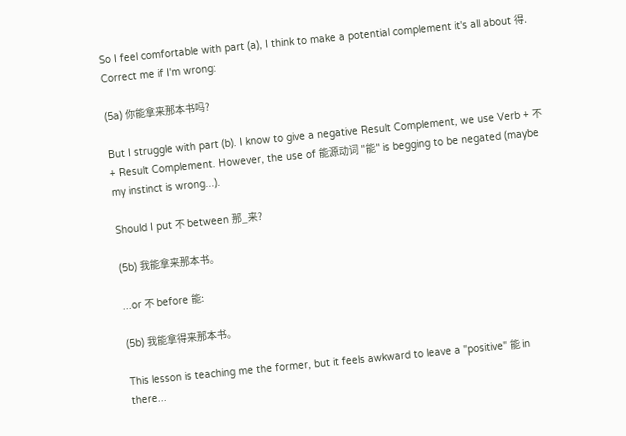So I feel comfortable with part (a), I think to make a potential complement it's all about 得. Correct me if I'm wrong:

(5a) 你能拿来那本书吗?

But I struggle with part (b). I know to give a negative Result Complement, we use Verb + 不 + Result Complement. However, the use of 能源动词 "能" is begging to be negated (maybe my instinct is wrong...).

Should I put 不 between 那_来?

(5b) 我能拿来那本书。

...or 不 before 能:

(5b) 我能拿得来那本书。

This lesson is teaching me the former, but it feels awkward to leave a "positive" 能 in there...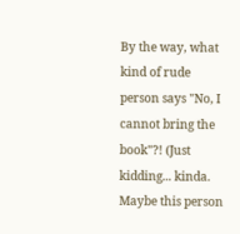By the way, what kind of rude person says "No, I cannot bring the book"?! (Just kidding... kinda. Maybe this person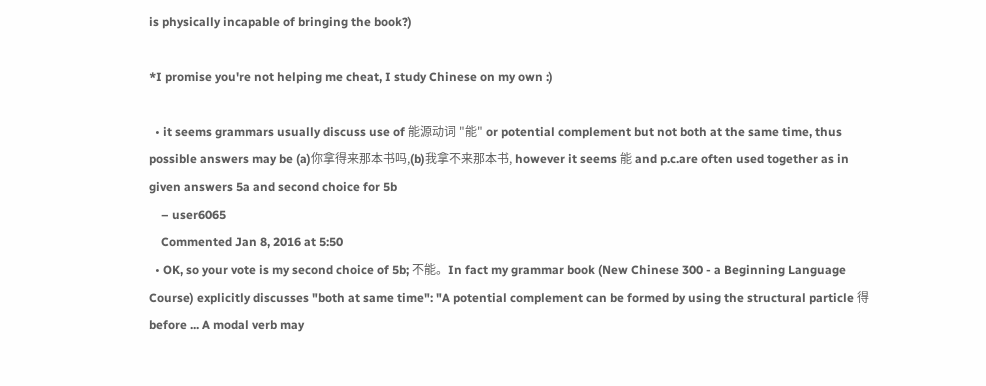is physically incapable of bringing the book?)

*I promise you're not helping me cheat, I study Chinese on my own :)

  • it seems grammars usually discuss use of 能源动词 "能" or potential complement but not both at the same time, thus possible answers may be (a)你拿得来那本书吗,(b)我拿不来那本书, however it seems 能 and p.c.are often used together as in given answers 5a and second choice for 5b
    – user6065
    Commented Jan 8, 2016 at 5:50
  • OK, so your vote is my second choice of 5b; 不能。In fact my grammar book (New Chinese 300 - a Beginning Language Course) explicitly discusses "both at same time": "A potential complement can be formed by using the structural particle 得 before ... A modal verb may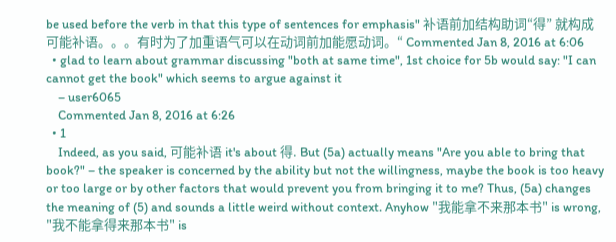be used before the verb in that this type of sentences for emphasis" 补语前加结构助词“得” 就构成可能补语。。。有时为了加重语气可以在动词前加能愿动词。“ Commented Jan 8, 2016 at 6:06
  • glad to learn about grammar discussing "both at same time", 1st choice for 5b would say: "I can cannot get the book" which seems to argue against it
    – user6065
    Commented Jan 8, 2016 at 6:26
  • 1
    Indeed, as you said, 可能补语 it's about 得. But (5a) actually means "Are you able to bring that book?" – the speaker is concerned by the ability but not the willingness, maybe the book is too heavy or too large or by other factors that would prevent you from bringing it to me? Thus, (5a) changes the meaning of (5) and sounds a little weird without context. Anyhow "我能拿不来那本书" is wrong, "我不能拿得来那本书" is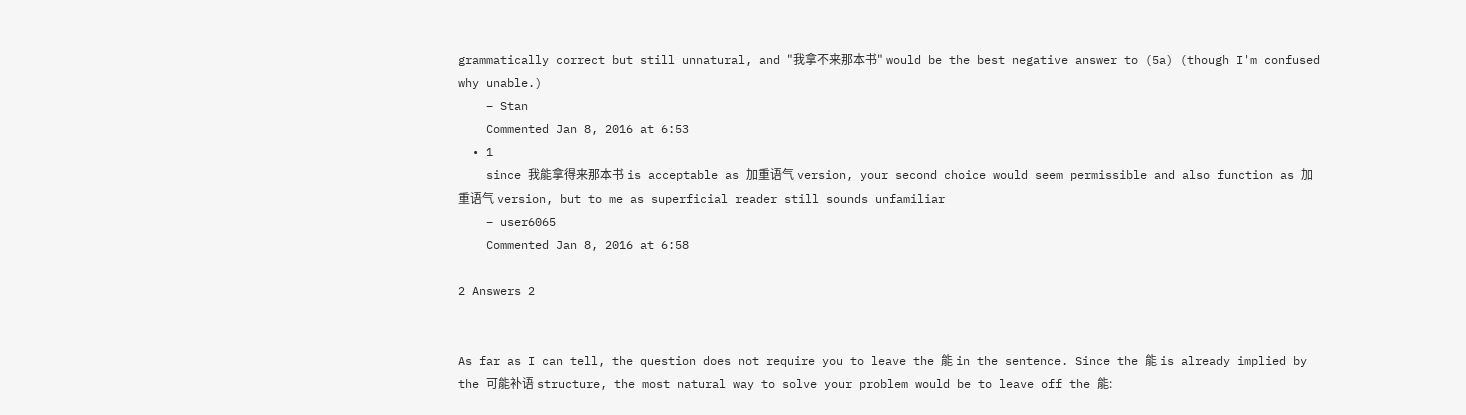grammatically correct but still unnatural, and "我拿不来那本书" would be the best negative answer to (5a) (though I'm confused why unable.)
    – Stan
    Commented Jan 8, 2016 at 6:53
  • 1
    since 我能拿得来那本书 is acceptable as 加重语气 version, your second choice would seem permissible and also function as 加重语气 version, but to me as superficial reader still sounds unfamiliar
    – user6065
    Commented Jan 8, 2016 at 6:58

2 Answers 2


As far as I can tell, the question does not require you to leave the 能 in the sentence. Since the 能 is already implied by the 可能补语 structure, the most natural way to solve your problem would be to leave off the 能: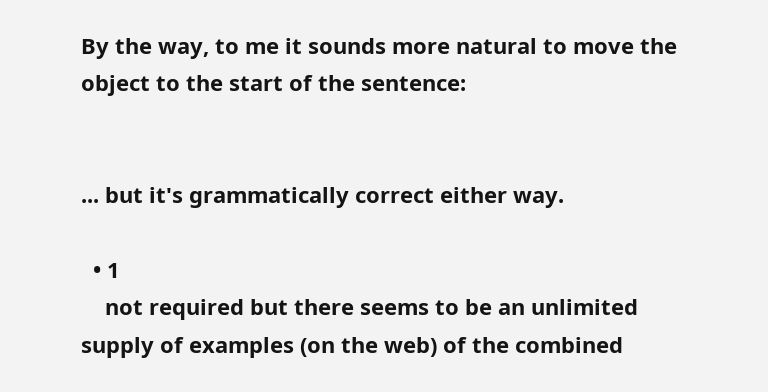By the way, to me it sounds more natural to move the object to the start of the sentence:


... but it's grammatically correct either way.

  • 1
    not required but there seems to be an unlimited supply of examples (on the web) of the combined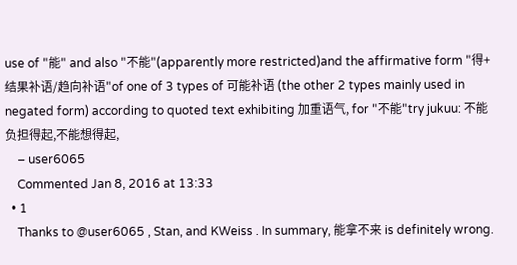use of "能" and also "不能"(apparently more restricted)and the affirmative form "得+结果补语/趋向补语"of one of 3 types of 可能补语 (the other 2 types mainly used in negated form) according to quoted text exhibiting 加重语气, for "不能"try jukuu: 不能负担得起,不能想得起,
    – user6065
    Commented Jan 8, 2016 at 13:33
  • 1
    Thanks to @user6065 , Stan, and KWeiss . In summary, 能拿不来 is definitely wrong.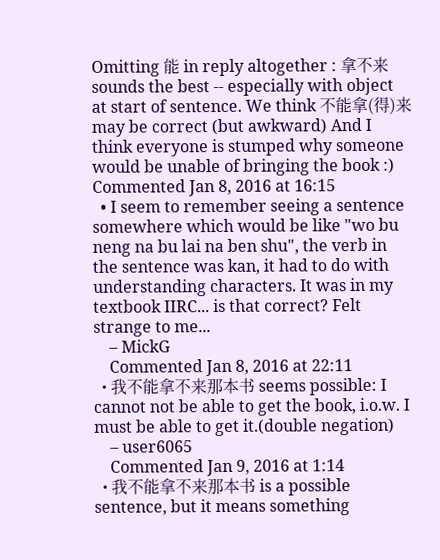Omitting 能 in reply altogether : 拿不来 sounds the best -- especially with object at start of sentence. We think 不能拿(得)来 may be correct (but awkward) And I think everyone is stumped why someone would be unable of bringing the book :) Commented Jan 8, 2016 at 16:15
  • I seem to remember seeing a sentence somewhere which would be like "wo bu neng na bu lai na ben shu", the verb in the sentence was kan, it had to do with understanding characters. It was in my textbook IIRC... is that correct? Felt strange to me...
    – MickG
    Commented Jan 8, 2016 at 22:11
  • 我不能拿不来那本书 seems possible: I cannot not be able to get the book, i.o.w. I must be able to get it.(double negation)
    – user6065
    Commented Jan 9, 2016 at 1:14
  • 我不能拿不来那本书 is a possible sentence, but it means something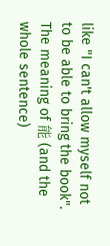like "I can't allow myself not to be able to bring the book". The meaning of 能 (and the whole sentence)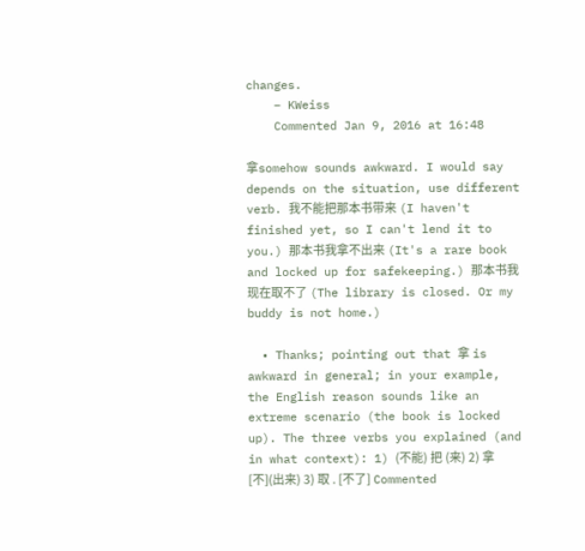changes.
    – KWeiss
    Commented Jan 9, 2016 at 16:48

拿somehow sounds awkward. I would say depends on the situation, use different verb. 我不能把那本书带来 (I haven't finished yet, so I can't lend it to you.) 那本书我拿不出来 (It's a rare book and locked up for safekeeping.) 那本书我现在取不了 (The library is closed. Or my buddy is not home.)

  • Thanks; pointing out that 拿 is awkward in general; in your example, the English reason sounds like an extreme scenario (the book is locked up). The three verbs you explained (and in what context): 1) (不能) 把 (来) 2) 拿 [不](出来) 3) 取 . [不了] Commented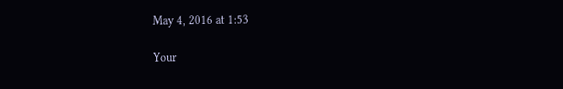May 4, 2016 at 1:53

Your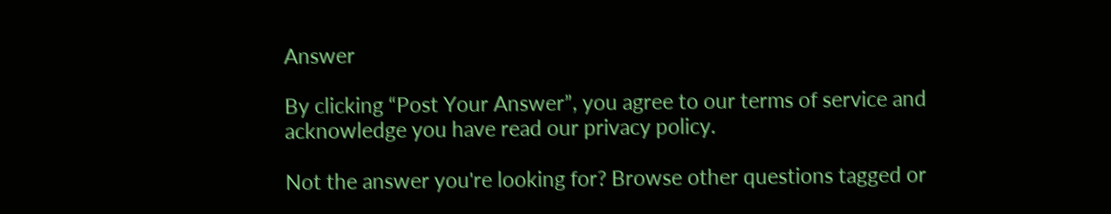Answer

By clicking “Post Your Answer”, you agree to our terms of service and acknowledge you have read our privacy policy.

Not the answer you're looking for? Browse other questions tagged or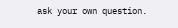ask your own question.